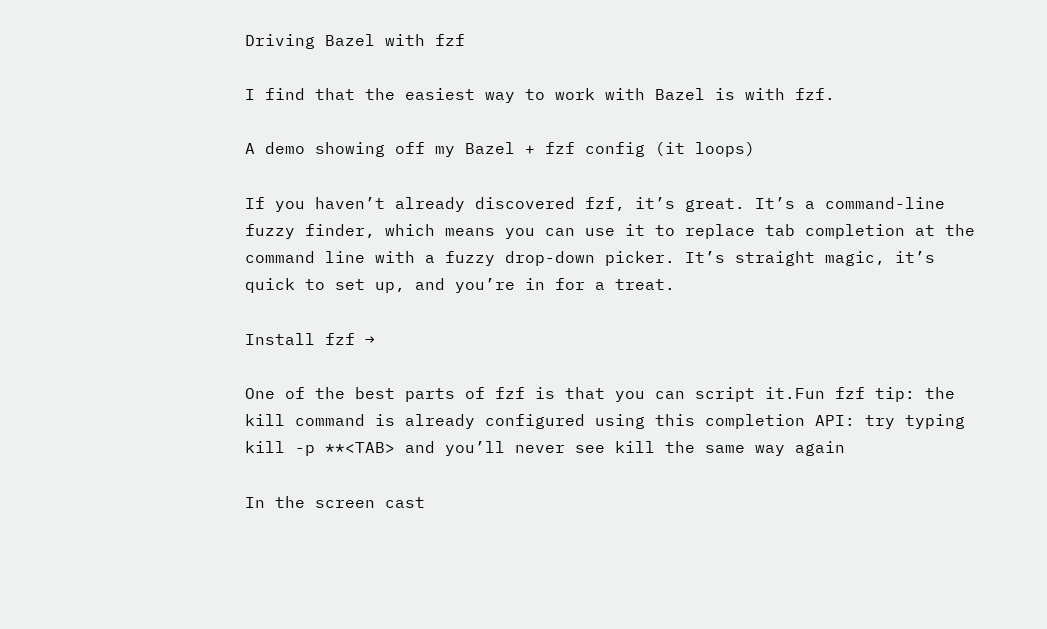Driving Bazel with fzf

I find that the easiest way to work with Bazel is with fzf.

A demo showing off my Bazel + fzf config (it loops)

If you haven’t already discovered fzf, it’s great. It’s a command-line fuzzy finder, which means you can use it to replace tab completion at the command line with a fuzzy drop-down picker. It’s straight magic, it’s quick to set up, and you’re in for a treat.

Install fzf →

One of the best parts of fzf is that you can script it.Fun fzf tip: the kill command is already configured using this completion API: try typing kill -p **<TAB> and you’ll never see kill the same way again

In the screen cast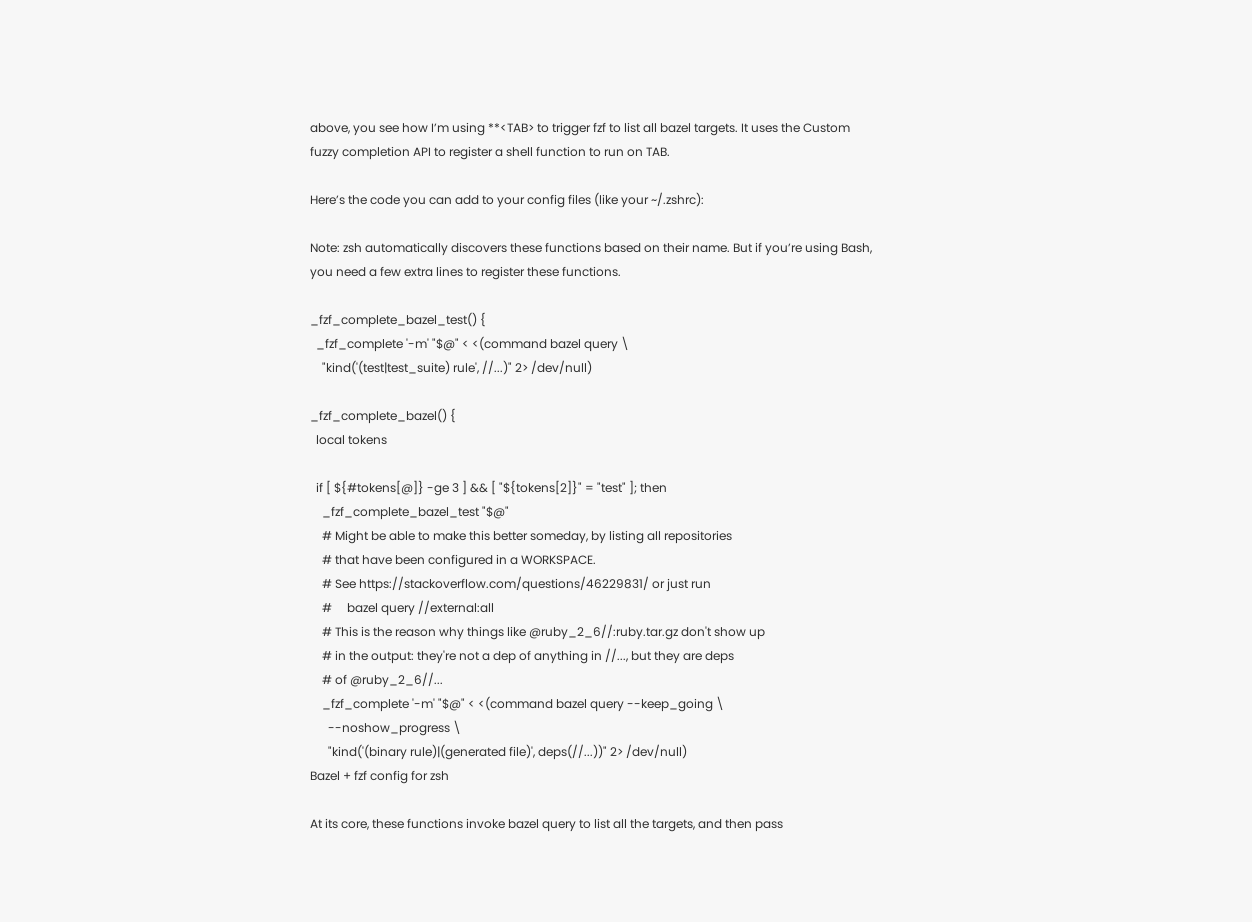above, you see how I’m using **<TAB> to trigger fzf to list all bazel targets. It uses the Custom fuzzy completion API to register a shell function to run on TAB.

Here’s the code you can add to your config files (like your ~/.zshrc):

Note: zsh automatically discovers these functions based on their name. But if you’re using Bash, you need a few extra lines to register these functions.

_fzf_complete_bazel_test() {
  _fzf_complete '-m' "$@" < <(command bazel query \
    "kind('(test|test_suite) rule', //...)" 2> /dev/null)

_fzf_complete_bazel() {
  local tokens

  if [ ${#tokens[@]} -ge 3 ] && [ "${tokens[2]}" = "test" ]; then
    _fzf_complete_bazel_test "$@"
    # Might be able to make this better someday, by listing all repositories
    # that have been configured in a WORKSPACE.
    # See https://stackoverflow.com/questions/46229831/ or just run
    #     bazel query //external:all
    # This is the reason why things like @ruby_2_6//:ruby.tar.gz don't show up
    # in the output: they're not a dep of anything in //..., but they are deps
    # of @ruby_2_6//...
    _fzf_complete '-m' "$@" < <(command bazel query --keep_going \
      --noshow_progress \
      "kind('(binary rule)|(generated file)', deps(//...))" 2> /dev/null)
Bazel + fzf config for zsh

At its core, these functions invoke bazel query to list all the targets, and then pass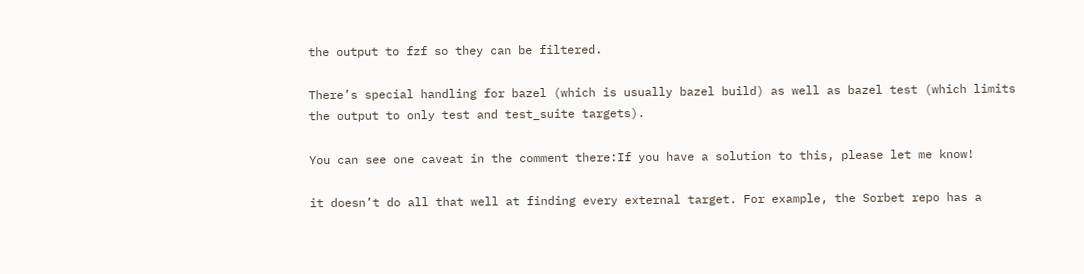the output to fzf so they can be filtered.

There’s special handling for bazel (which is usually bazel build) as well as bazel test (which limits the output to only test and test_suite targets).

You can see one caveat in the comment there:If you have a solution to this, please let me know!

it doesn’t do all that well at finding every external target. For example, the Sorbet repo has a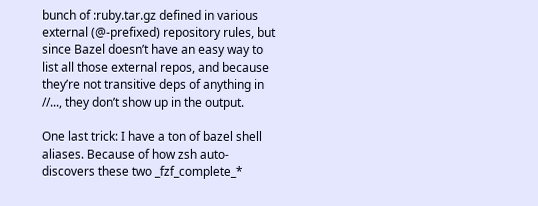bunch of :ruby.tar.gz defined in various external (@-prefixed) repository rules, but since Bazel doesn’t have an easy way to list all those external repos, and because they’re not transitive deps of anything in //..., they don’t show up in the output.

One last trick: I have a ton of bazel shell aliases. Because of how zsh auto-discovers these two _fzf_complete_*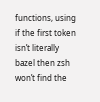functions, using if the first token isn’t literally bazel then zsh won’t find the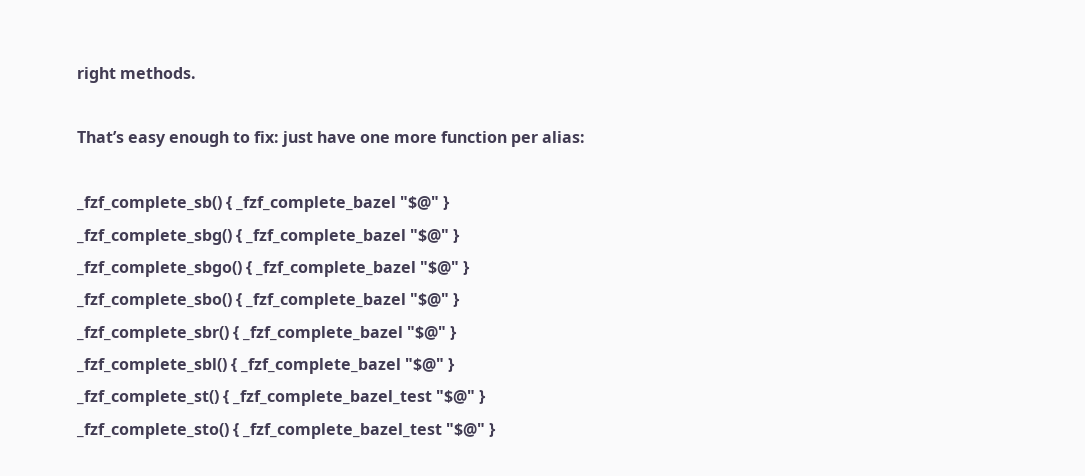right methods.

That’s easy enough to fix: just have one more function per alias:

_fzf_complete_sb() { _fzf_complete_bazel "$@" }
_fzf_complete_sbg() { _fzf_complete_bazel "$@" }
_fzf_complete_sbgo() { _fzf_complete_bazel "$@" }
_fzf_complete_sbo() { _fzf_complete_bazel "$@" }
_fzf_complete_sbr() { _fzf_complete_bazel "$@" }
_fzf_complete_sbl() { _fzf_complete_bazel "$@" }
_fzf_complete_st() { _fzf_complete_bazel_test "$@" }
_fzf_complete_sto() { _fzf_complete_bazel_test "$@" }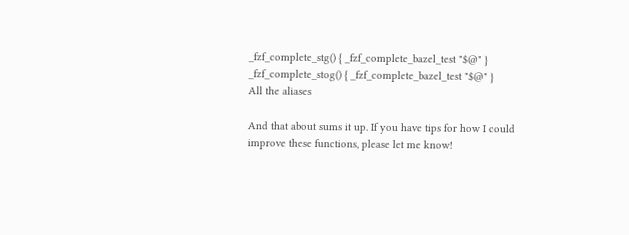_fzf_complete_stg() { _fzf_complete_bazel_test "$@" }
_fzf_complete_stog() { _fzf_complete_bazel_test "$@" }
All the aliases

And that about sums it up. If you have tips for how I could improve these functions, please let me know!